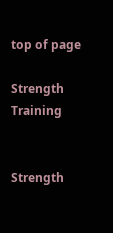top of page

Strength Training


Strength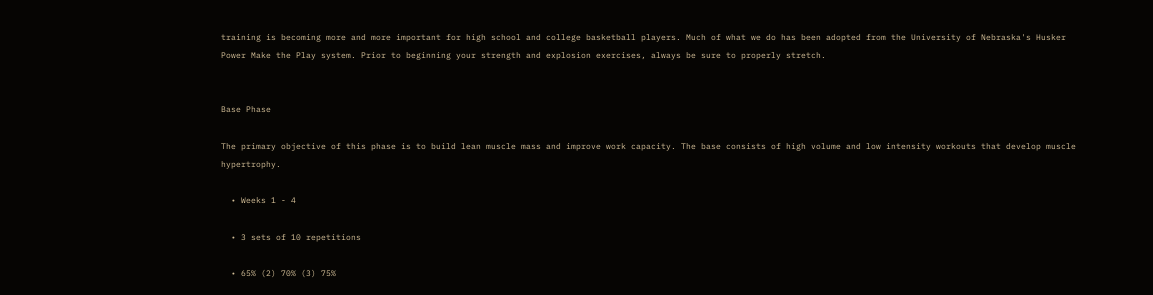training is becoming more and more important for high school and college basketball players. Much of what we do has been adopted from the University of Nebraska's Husker Power Make the Play system. Prior to beginning your strength and explosion exercises, always be sure to properly stretch.


Base Phase

The primary objective of this phase is to build lean muscle mass and improve work capacity. The base consists of high volume and low intensity workouts that develop muscle hypertrophy.

  • Weeks 1 - 4

  • 3 sets of 10 repetitions

  • 65% (2) 70% (3) 75%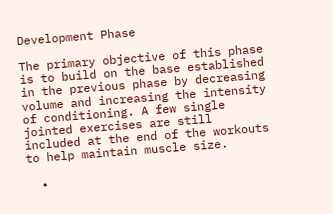Development Phase

The primary objective of this phase is to build on the base established in the previous phase by decreasing volume and increasing the intensity of conditioning. A few single jointed exercises are still included at the end of the workouts to help maintain muscle size.

  •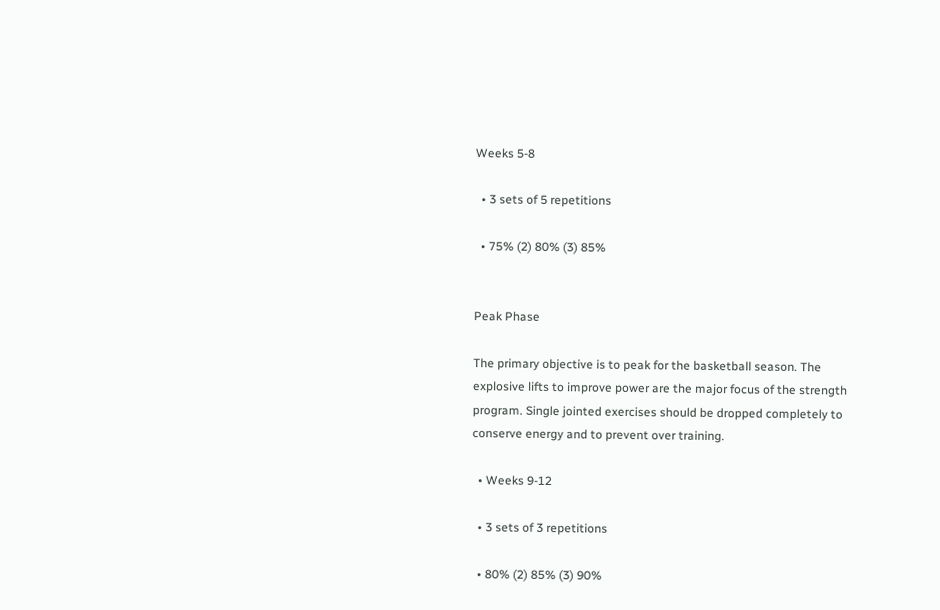Weeks 5-8

  • 3 sets of 5 repetitions

  • 75% (2) 80% (3) 85%


Peak Phase

The primary objective is to peak for the basketball season. The explosive lifts to improve power are the major focus of the strength program. Single jointed exercises should be dropped completely to conserve energy and to prevent over training.

  • Weeks 9-12

  • 3 sets of 3 repetitions

  • 80% (2) 85% (3) 90%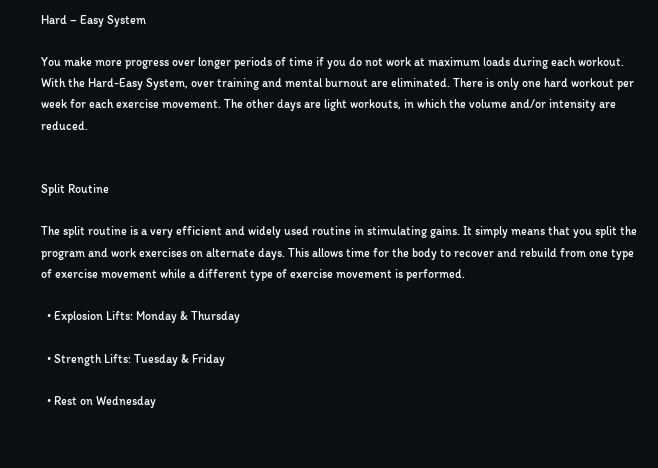Hard – Easy System

You make more progress over longer periods of time if you do not work at maximum loads during each workout. With the Hard-Easy System, over training and mental burnout are eliminated. There is only one hard workout per week for each exercise movement. The other days are light workouts, in which the volume and/or intensity are reduced.


Split Routine

The split routine is a very efficient and widely used routine in stimulating gains. It simply means that you split the program and work exercises on alternate days. This allows time for the body to recover and rebuild from one type of exercise movement while a different type of exercise movement is performed.

  • Explosion Lifts: Monday & Thursday

  • Strength Lifts: Tuesday & Friday

  • Rest on Wednesday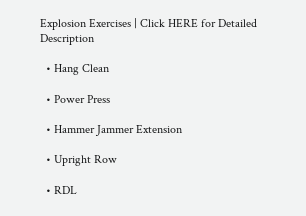Explosion Exercises | Click HERE for Detailed Description

  • Hang Clean

  • Power Press

  • Hammer Jammer Extension

  • Upright Row

  • RDL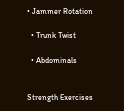• Jammer Rotation

  • Trunk Twist

  • Abdominals


Strength Exercises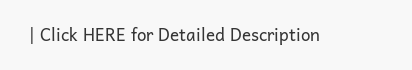| Click HERE for Detailed Description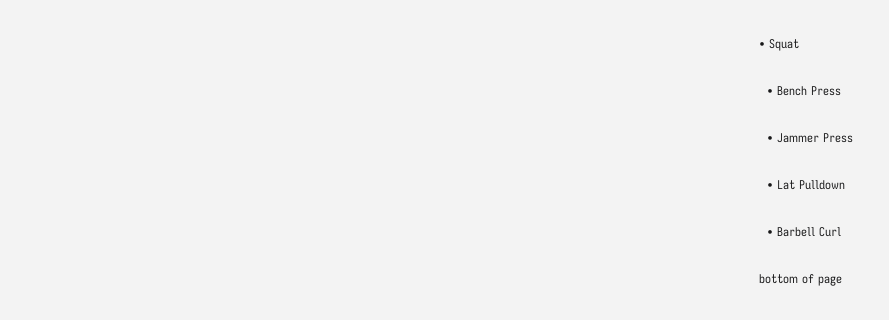• Squat

  • Bench Press

  • Jammer Press

  • Lat Pulldown

  • Barbell Curl

bottom of page